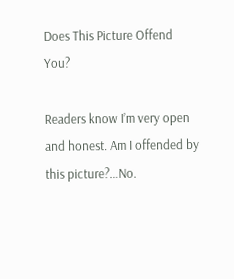Does This Picture Offend You?

Readers know I’m very open and honest. Am I offended by this picture?…No.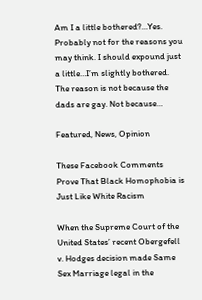Am I a little bothered?…Yes. Probably not for the reasons you may think. I should expound just a little…I’m slightly bothered. The reason is not because the dads are gay. Not because…

Featured, News, Opinion

These Facebook Comments Prove That Black Homophobia is Just Like White Racism

When the Supreme Court of the United States’ recent Obergefell v. Hodges decision made Same Sex Marriage legal in the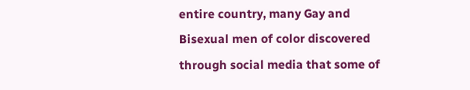entire country, many Gay and Bisexual men of color discovered through social media that some of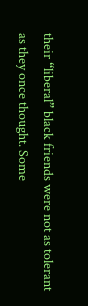their “liberal” black friends were not as tolerant as they once thought. Some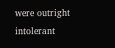were outright intolerant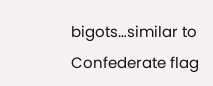bigots…similar to Confederate flag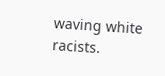waving white racists.